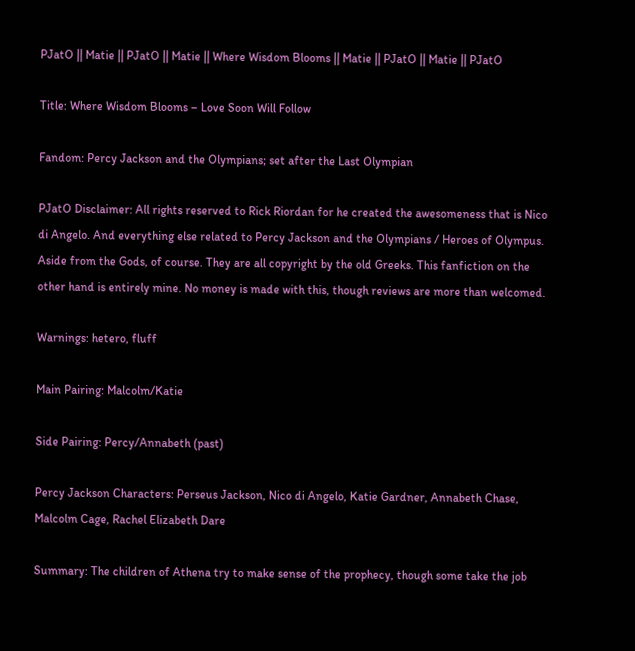PJatO || Matie || PJatO || Matie || Where Wisdom Blooms || Matie || PJatO || Matie || PJatO

Title: Where Wisdom Blooms – Love Soon Will Follow

Fandom: Percy Jackson and the Olympians; set after the Last Olympian

PJatO Disclaimer: All rights reserved to Rick Riordan for he created the awesomeness that is Nico di Angelo. And everything else related to Percy Jackson and the Olympians / Heroes of Olympus. Aside from the Gods, of course. They are all copyright by the old Greeks. This fanfiction on the other hand is entirely mine. No money is made with this, though reviews are more than welcomed.

Warnings: hetero, fluff

Main Pairing: Malcolm/Katie

Side Pairing: Percy/Annabeth (past)

Percy Jackson Characters: Perseus Jackson, Nico di Angelo, Katie Gardner, Annabeth Chase, Malcolm Cage, Rachel Elizabeth Dare

Summary: The children of Athena try to make sense of the prophecy, though some take the job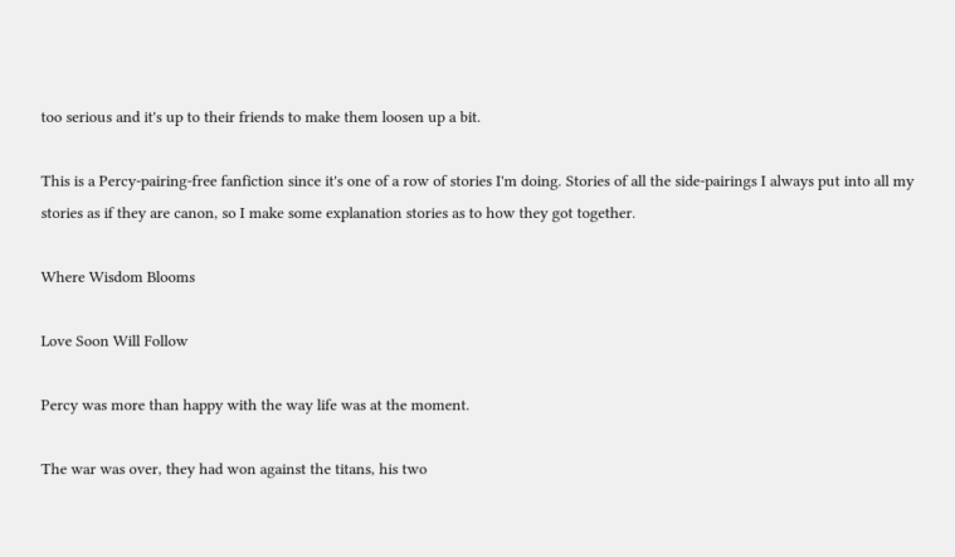too serious and it's up to their friends to make them loosen up a bit.

This is a Percy-pairing-free fanfiction since it's one of a row of stories I'm doing. Stories of all the side-pairings I always put into all my stories as if they are canon, so I make some explanation stories as to how they got together.

Where Wisdom Blooms

Love Soon Will Follow

Percy was more than happy with the way life was at the moment.

The war was over, they had won against the titans, his two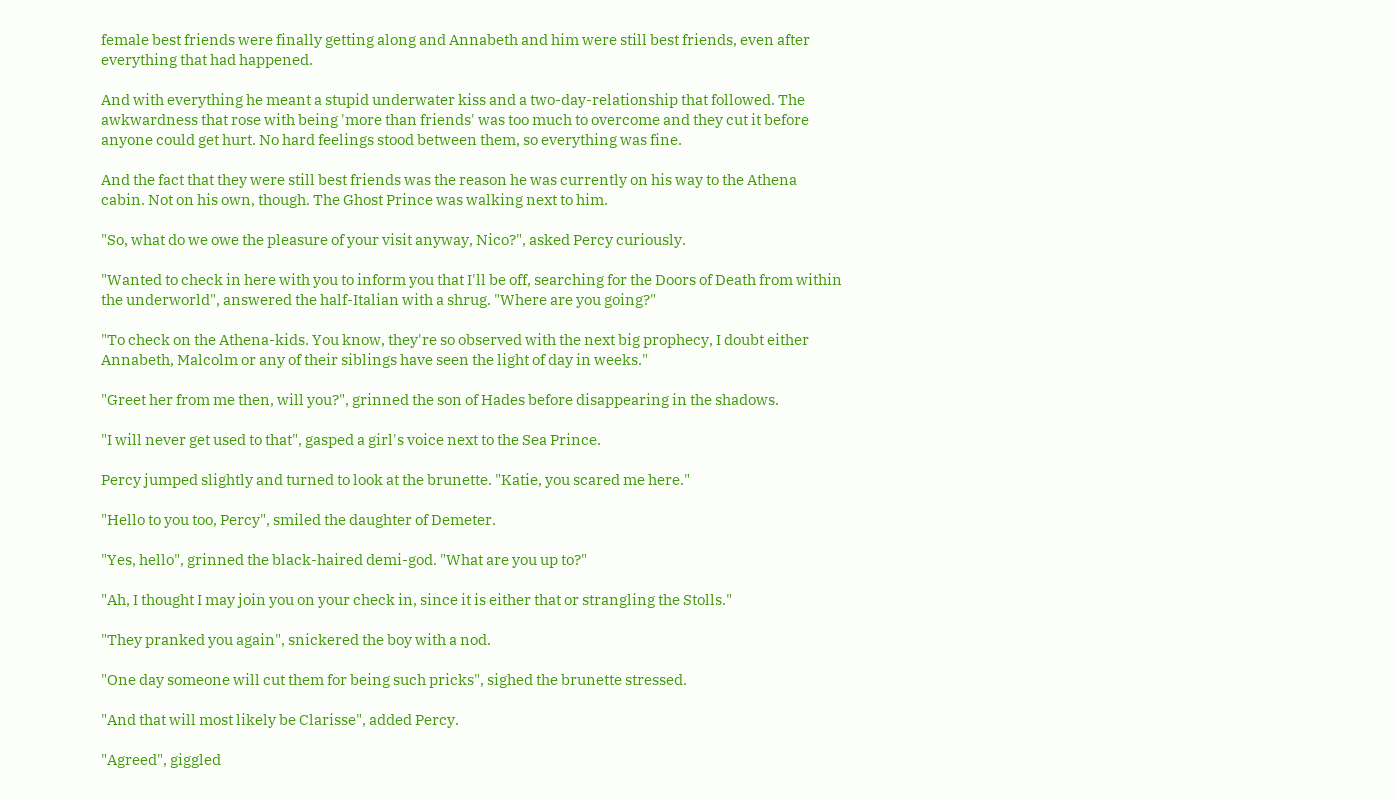female best friends were finally getting along and Annabeth and him were still best friends, even after everything that had happened.

And with everything he meant a stupid underwater kiss and a two-day-relationship that followed. The awkwardness that rose with being 'more than friends' was too much to overcome and they cut it before anyone could get hurt. No hard feelings stood between them, so everything was fine.

And the fact that they were still best friends was the reason he was currently on his way to the Athena cabin. Not on his own, though. The Ghost Prince was walking next to him.

"So, what do we owe the pleasure of your visit anyway, Nico?", asked Percy curiously.

"Wanted to check in here with you to inform you that I'll be off, searching for the Doors of Death from within the underworld", answered the half-Italian with a shrug. "Where are you going?"

"To check on the Athena-kids. You know, they're so observed with the next big prophecy, I doubt either Annabeth, Malcolm or any of their siblings have seen the light of day in weeks."

"Greet her from me then, will you?", grinned the son of Hades before disappearing in the shadows.

"I will never get used to that", gasped a girl's voice next to the Sea Prince.

Percy jumped slightly and turned to look at the brunette. "Katie, you scared me here."

"Hello to you too, Percy", smiled the daughter of Demeter.

"Yes, hello", grinned the black-haired demi-god. "What are you up to?"

"Ah, I thought I may join you on your check in, since it is either that or strangling the Stolls."

"They pranked you again", snickered the boy with a nod.

"One day someone will cut them for being such pricks", sighed the brunette stressed.

"And that will most likely be Clarisse", added Percy.

"Agreed", giggled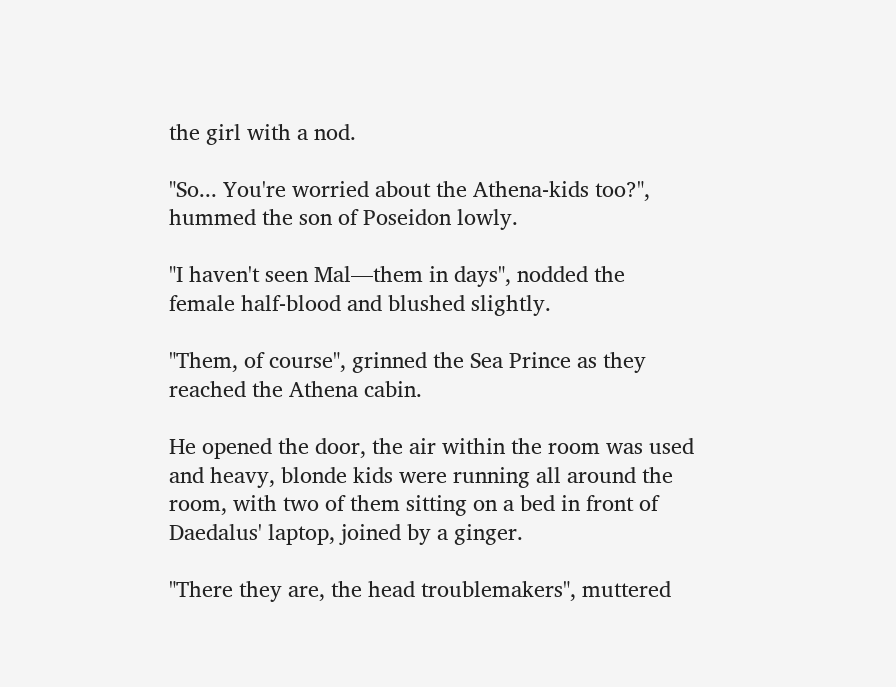the girl with a nod.

"So... You're worried about the Athena-kids too?", hummed the son of Poseidon lowly.

"I haven't seen Mal—them in days", nodded the female half-blood and blushed slightly.

"Them, of course", grinned the Sea Prince as they reached the Athena cabin.

He opened the door, the air within the room was used and heavy, blonde kids were running all around the room, with two of them sitting on a bed in front of Daedalus' laptop, joined by a ginger.

"There they are, the head troublemakers", muttered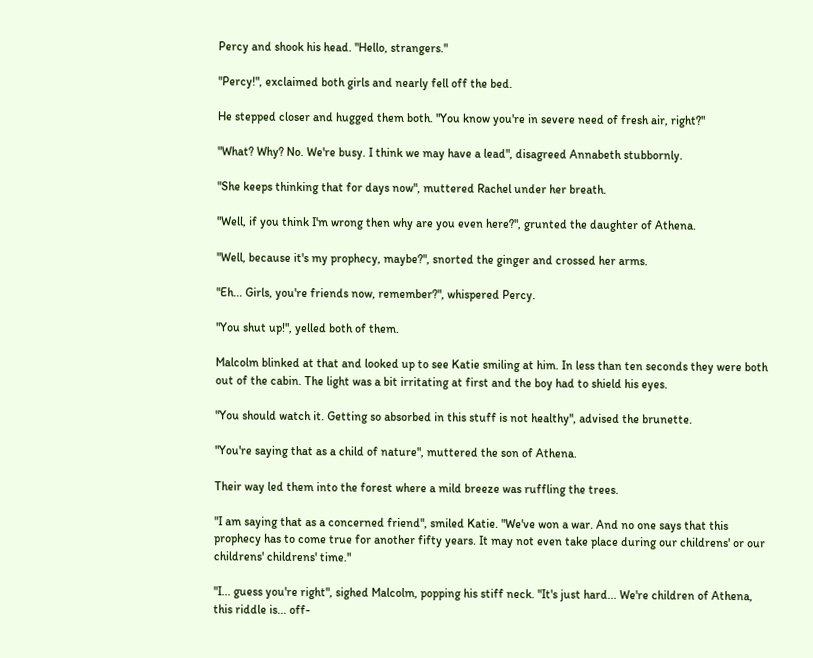Percy and shook his head. "Hello, strangers."

"Percy!", exclaimed both girls and nearly fell off the bed.

He stepped closer and hugged them both. "You know you're in severe need of fresh air, right?"

"What? Why? No. We're busy. I think we may have a lead", disagreed Annabeth stubbornly.

"She keeps thinking that for days now", muttered Rachel under her breath.

"Well, if you think I'm wrong then why are you even here?", grunted the daughter of Athena.

"Well, because it's my prophecy, maybe?", snorted the ginger and crossed her arms.

"Eh... Girls, you're friends now, remember?", whispered Percy.

"You shut up!", yelled both of them.

Malcolm blinked at that and looked up to see Katie smiling at him. In less than ten seconds they were both out of the cabin. The light was a bit irritating at first and the boy had to shield his eyes.

"You should watch it. Getting so absorbed in this stuff is not healthy", advised the brunette.

"You're saying that as a child of nature", muttered the son of Athena.

Their way led them into the forest where a mild breeze was ruffling the trees.

"I am saying that as a concerned friend", smiled Katie. "We've won a war. And no one says that this prophecy has to come true for another fifty years. It may not even take place during our childrens' or our childrens' childrens' time."

"I... guess you're right", sighed Malcolm, popping his stiff neck. "It's just hard... We're children of Athena, this riddle is... off-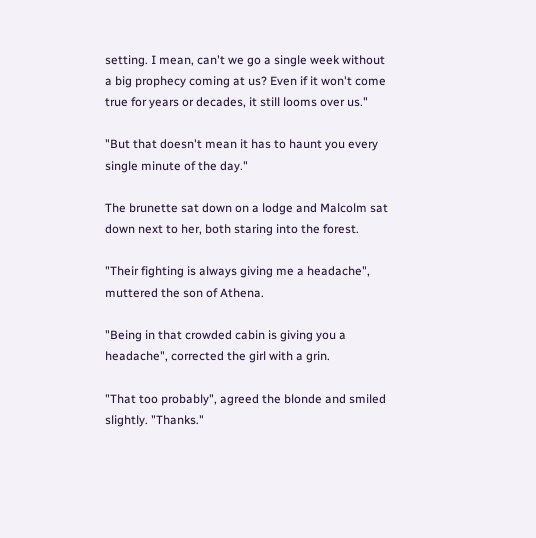setting. I mean, can't we go a single week without a big prophecy coming at us? Even if it won't come true for years or decades, it still looms over us."

"But that doesn't mean it has to haunt you every single minute of the day."

The brunette sat down on a lodge and Malcolm sat down next to her, both staring into the forest.

"Their fighting is always giving me a headache", muttered the son of Athena.

"Being in that crowded cabin is giving you a headache", corrected the girl with a grin.

"That too probably", agreed the blonde and smiled slightly. "Thanks."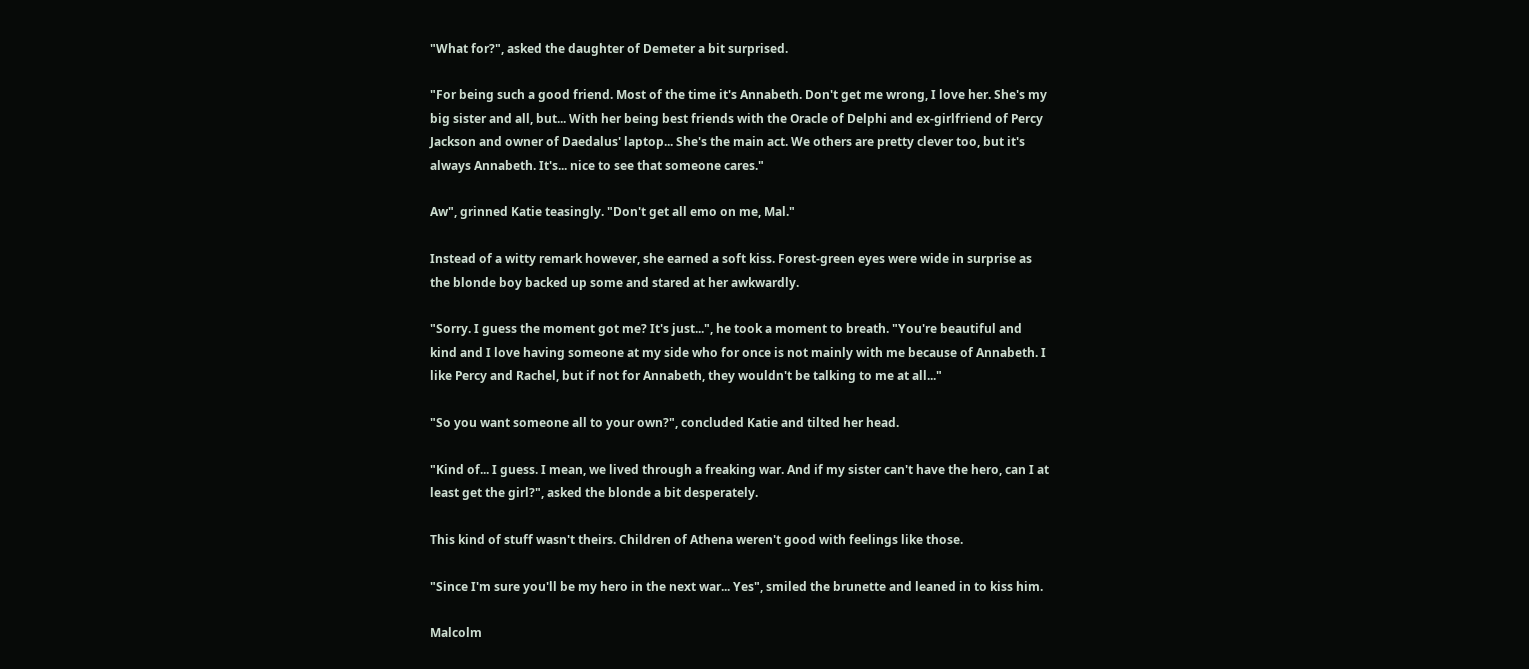"What for?", asked the daughter of Demeter a bit surprised.

"For being such a good friend. Most of the time it's Annabeth. Don't get me wrong, I love her. She's my big sister and all, but... With her being best friends with the Oracle of Delphi and ex-girlfriend of Percy Jackson and owner of Daedalus' laptop... She's the main act. We others are pretty clever too, but it's always Annabeth. It's... nice to see that someone cares."

Aw", grinned Katie teasingly. "Don't get all emo on me, Mal."

Instead of a witty remark however, she earned a soft kiss. Forest-green eyes were wide in surprise as the blonde boy backed up some and stared at her awkwardly.

"Sorry. I guess the moment got me? It's just...", he took a moment to breath. "You're beautiful and kind and I love having someone at my side who for once is not mainly with me because of Annabeth. I like Percy and Rachel, but if not for Annabeth, they wouldn't be talking to me at all..."

"So you want someone all to your own?", concluded Katie and tilted her head.

"Kind of... I guess. I mean, we lived through a freaking war. And if my sister can't have the hero, can I at least get the girl?", asked the blonde a bit desperately.

This kind of stuff wasn't theirs. Children of Athena weren't good with feelings like those.

"Since I'm sure you'll be my hero in the next war... Yes", smiled the brunette and leaned in to kiss him.

Malcolm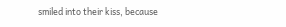smiled into their kiss, because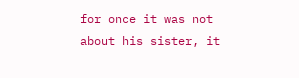for once it was not about his sister, it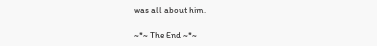was all about him.

~*~ The End ~*~